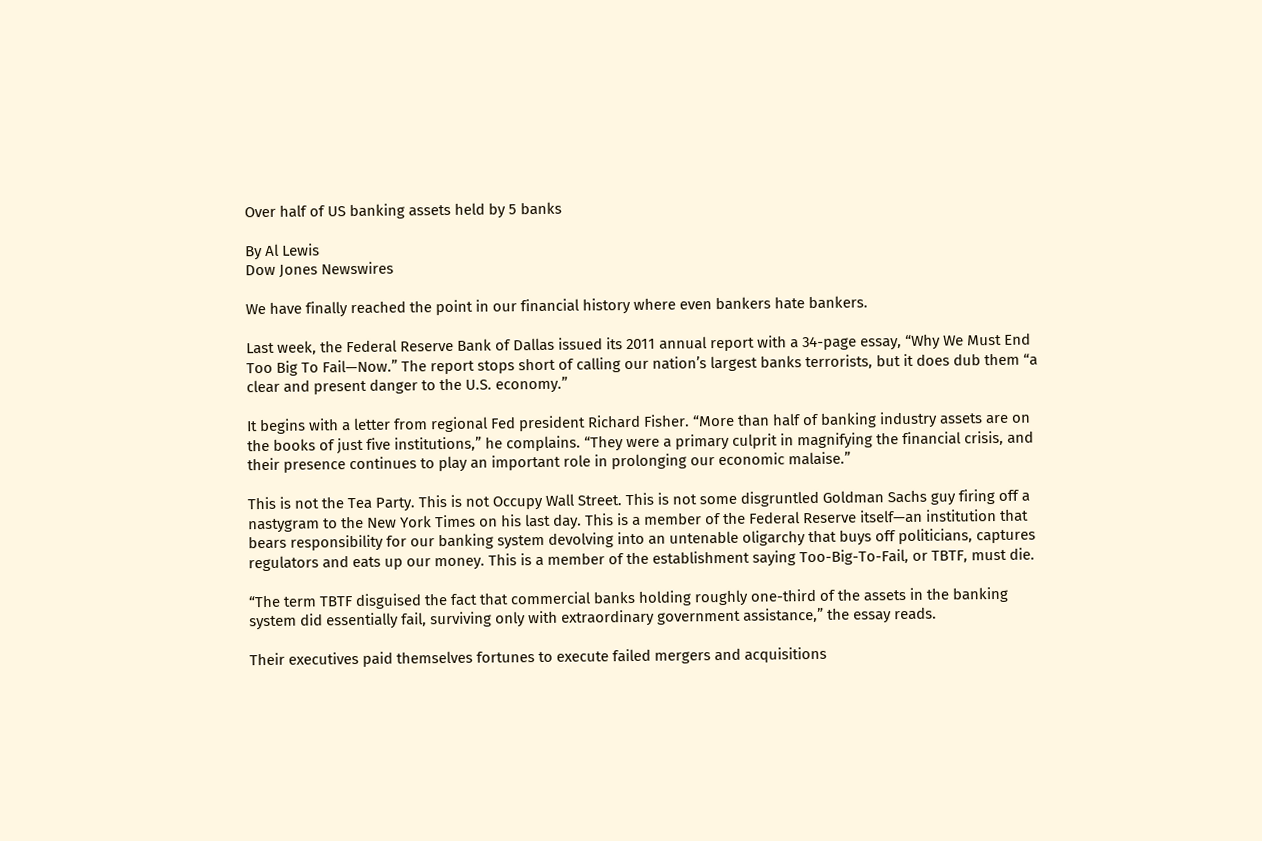Over half of US banking assets held by 5 banks

By Al Lewis
Dow Jones Newswires

We have finally reached the point in our financial history where even bankers hate bankers.

Last week, the Federal Reserve Bank of Dallas issued its 2011 annual report with a 34-page essay, “Why We Must End Too Big To Fail—Now.” The report stops short of calling our nation’s largest banks terrorists, but it does dub them “a clear and present danger to the U.S. economy.”

It begins with a letter from regional Fed president Richard Fisher. “More than half of banking industry assets are on the books of just five institutions,” he complains. “They were a primary culprit in magnifying the financial crisis, and their presence continues to play an important role in prolonging our economic malaise.”

This is not the Tea Party. This is not Occupy Wall Street. This is not some disgruntled Goldman Sachs guy firing off a nastygram to the New York Times on his last day. This is a member of the Federal Reserve itself—an institution that bears responsibility for our banking system devolving into an untenable oligarchy that buys off politicians, captures regulators and eats up our money. This is a member of the establishment saying Too-Big-To-Fail, or TBTF, must die.

“The term TBTF disguised the fact that commercial banks holding roughly one-third of the assets in the banking system did essentially fail, surviving only with extraordinary government assistance,” the essay reads.

Their executives paid themselves fortunes to execute failed mergers and acquisitions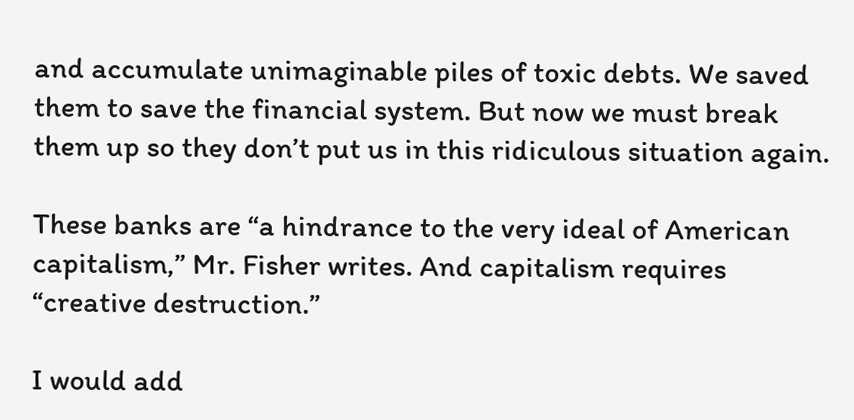and accumulate unimaginable piles of toxic debts. We saved them to save the financial system. But now we must break them up so they don’t put us in this ridiculous situation again.

These banks are “a hindrance to the very ideal of American capitalism,” Mr. Fisher writes. And capitalism requires “creative destruction.”

I would add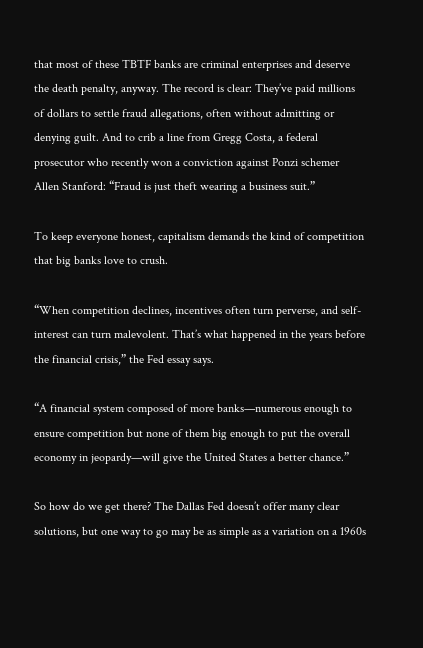that most of these TBTF banks are criminal enterprises and deserve the death penalty, anyway. The record is clear: They’ve paid millions of dollars to settle fraud allegations, often without admitting or denying guilt. And to crib a line from Gregg Costa, a federal prosecutor who recently won a conviction against Ponzi schemer Allen Stanford: “Fraud is just theft wearing a business suit.”

To keep everyone honest, capitalism demands the kind of competition that big banks love to crush.

“When competition declines, incentives often turn perverse, and self-interest can turn malevolent. That’s what happened in the years before the financial crisis,” the Fed essay says.

“A financial system composed of more banks—numerous enough to ensure competition but none of them big enough to put the overall economy in jeopardy—will give the United States a better chance.”

So how do we get there? The Dallas Fed doesn’t offer many clear solutions, but one way to go may be as simple as a variation on a 1960s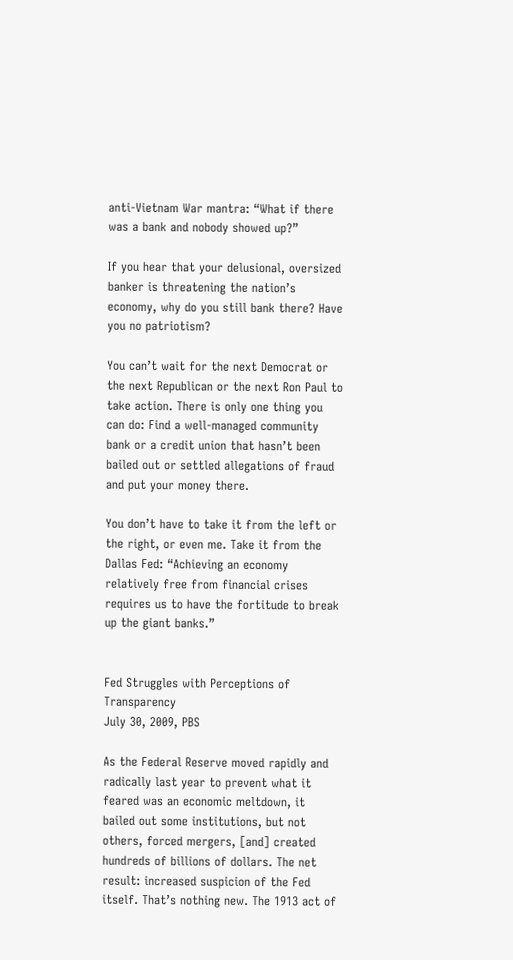anti-Vietnam War mantra: “What if there was a bank and nobody showed up?”

If you hear that your delusional, oversized banker is threatening the nation’s economy, why do you still bank there? Have you no patriotism?

You can’t wait for the next Democrat or the next Republican or the next Ron Paul to take action. There is only one thing you can do: Find a well-managed community bank or a credit union that hasn’t been bailed out or settled allegations of fraud and put your money there.

You don’t have to take it from the left or the right, or even me. Take it from the Dallas Fed: “Achieving an economy relatively free from financial crises requires us to have the fortitude to break up the giant banks.”


Fed Struggles with Perceptions of Transparency
July 30, 2009, PBS

As the Federal Reserve moved rapidly and radically last year to prevent what it feared was an economic meltdown, it bailed out some institutions, but not others, forced mergers, [and] created hundreds of billions of dollars. The net result: increased suspicion of the Fed itself. That’s nothing new. The 1913 act of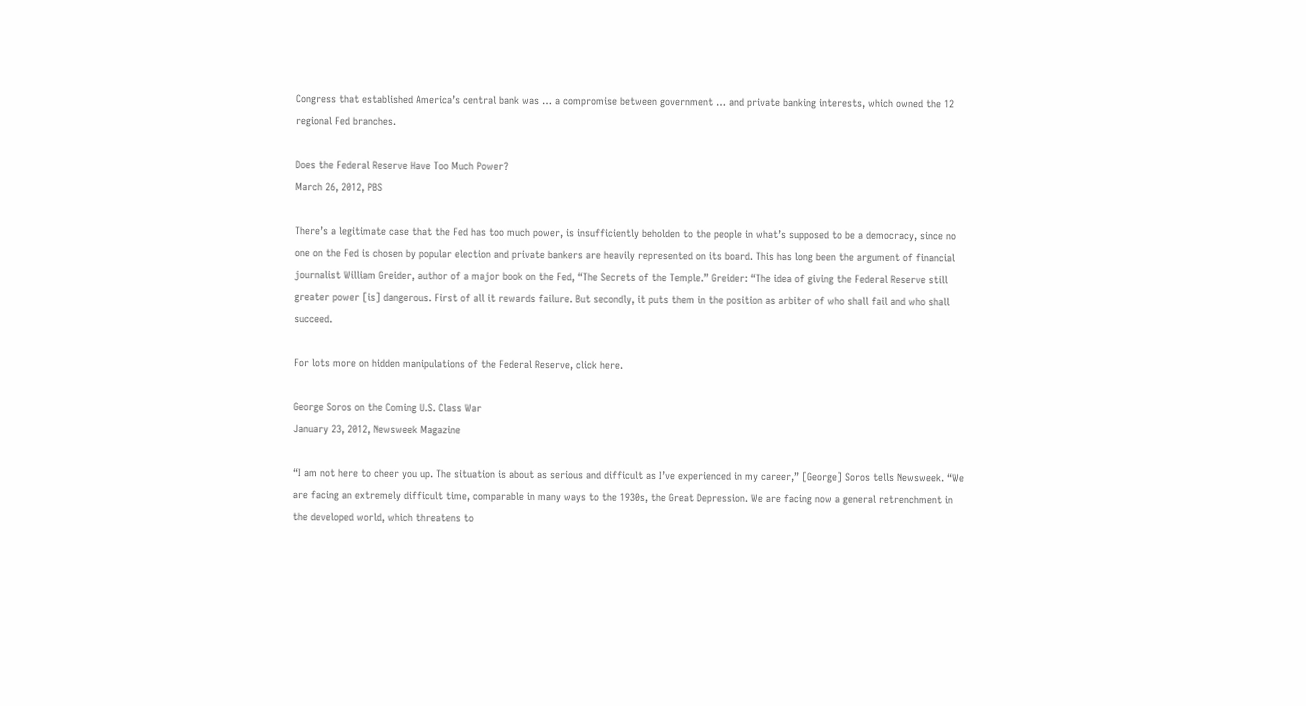Congress that established America’s central bank was … a compromise between government … and private banking interests, which owned the 12 regional Fed branches.

Does the Federal Reserve Have Too Much Power?
March 26, 2012, PBS

There’s a legitimate case that the Fed has too much power, is insufficiently beholden to the people in what’s supposed to be a democracy, since no one on the Fed is chosen by popular election and private bankers are heavily represented on its board. This has long been the argument of financial journalist William Greider, author of a major book on the Fed, “The Secrets of the Temple.” Greider: “The idea of giving the Federal Reserve still greater power [is] dangerous. First of all it rewards failure. But secondly, it puts them in the position as arbiter of who shall fail and who shall succeed.

For lots more on hidden manipulations of the Federal Reserve, click here.

George Soros on the Coming U.S. Class War
January 23, 2012, Newsweek Magazine

“I am not here to cheer you up. The situation is about as serious and difficult as I’ve experienced in my career,” [George] Soros tells Newsweek. “We are facing an extremely difficult time, comparable in many ways to the 1930s, the Great Depression. We are facing now a general retrenchment in the developed world, which threatens to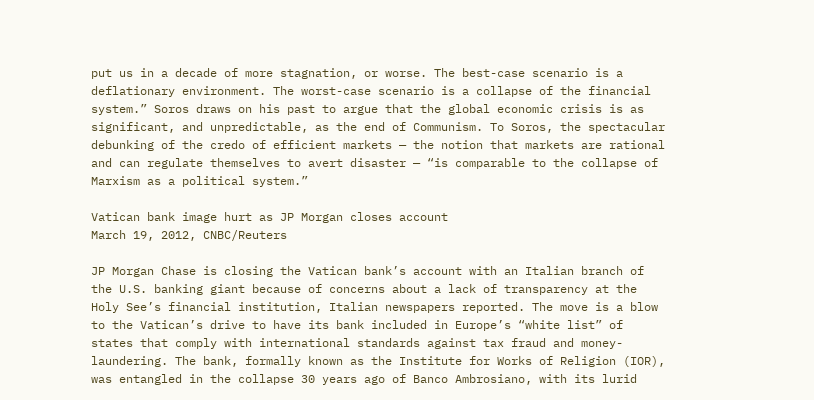put us in a decade of more stagnation, or worse. The best-case scenario is a deflationary environment. The worst-case scenario is a collapse of the financial system.” Soros draws on his past to argue that the global economic crisis is as significant, and unpredictable, as the end of Communism. To Soros, the spectacular debunking of the credo of efficient markets — the notion that markets are rational and can regulate themselves to avert disaster — “is comparable to the collapse of Marxism as a political system.”

Vatican bank image hurt as JP Morgan closes account
March 19, 2012, CNBC/Reuters

JP Morgan Chase is closing the Vatican bank’s account with an Italian branch of the U.S. banking giant because of concerns about a lack of transparency at the Holy See’s financial institution, Italian newspapers reported. The move is a blow to the Vatican’s drive to have its bank included in Europe’s “white list” of states that comply with international standards against tax fraud and money-laundering. The bank, formally known as the Institute for Works of Religion (IOR), was entangled in the collapse 30 years ago of Banco Ambrosiano, with its lurid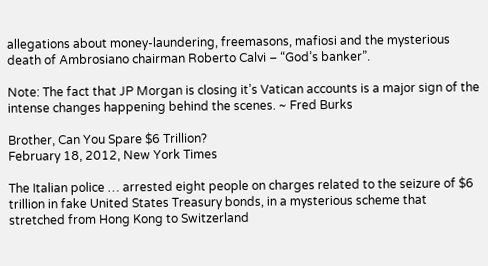allegations about money-laundering, freemasons, mafiosi and the mysterious death of Ambrosiano chairman Roberto Calvi – “God’s banker”.

Note: The fact that JP Morgan is closing it’s Vatican accounts is a major sign of the intense changes happening behind the scenes. ~ Fred Burks

Brother, Can You Spare $6 Trillion?
February 18, 2012, New York Times

The Italian police … arrested eight people on charges related to the seizure of $6 trillion in fake United States Treasury bonds, in a mysterious scheme that stretched from Hong Kong to Switzerland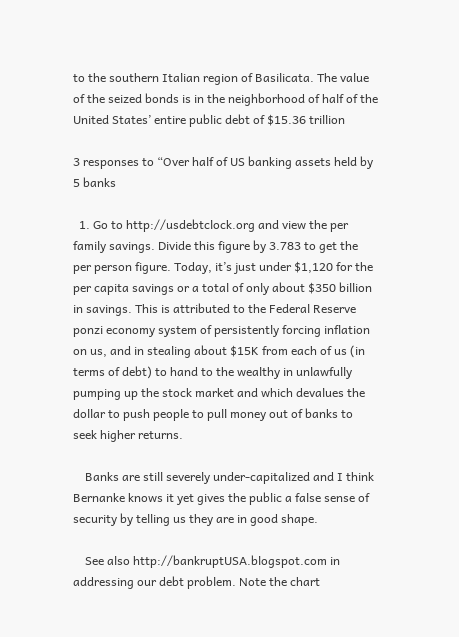to the southern Italian region of Basilicata. The value of the seized bonds is in the neighborhood of half of the United States’ entire public debt of $15.36 trillion

3 responses to “Over half of US banking assets held by 5 banks

  1. Go to http://usdebtclock.org and view the per family savings. Divide this figure by 3.783 to get the per person figure. Today, it’s just under $1,120 for the per capita savings or a total of only about $350 billion in savings. This is attributed to the Federal Reserve ponzi economy system of persistently forcing inflation on us, and in stealing about $15K from each of us (in terms of debt) to hand to the wealthy in unlawfully pumping up the stock market and which devalues the dollar to push people to pull money out of banks to seek higher returns.

    Banks are still severely under-capitalized and I think Bernanke knows it yet gives the public a false sense of security by telling us they are in good shape.

    See also http://bankruptUSA.blogspot.com in addressing our debt problem. Note the chart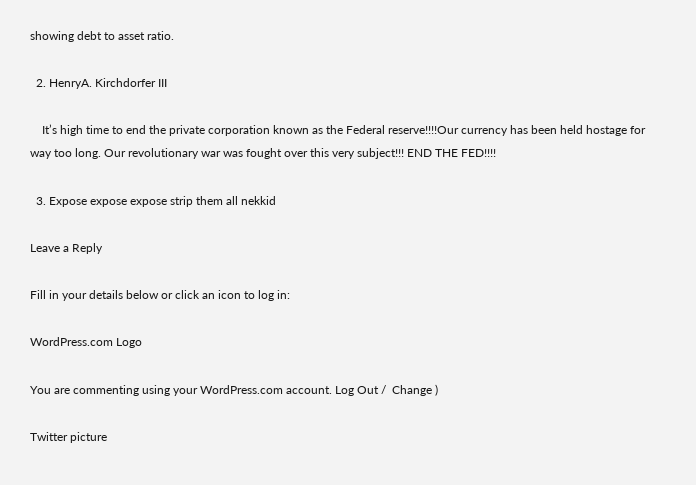showing debt to asset ratio.

  2. HenryA. Kirchdorfer III

    It’s high time to end the private corporation known as the Federal reserve!!!!Our currency has been held hostage for way too long. Our revolutionary war was fought over this very subject!!! END THE FED!!!!

  3. Expose expose expose strip them all nekkid

Leave a Reply

Fill in your details below or click an icon to log in:

WordPress.com Logo

You are commenting using your WordPress.com account. Log Out /  Change )

Twitter picture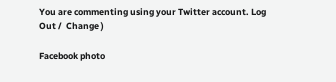You are commenting using your Twitter account. Log Out /  Change )

Facebook photo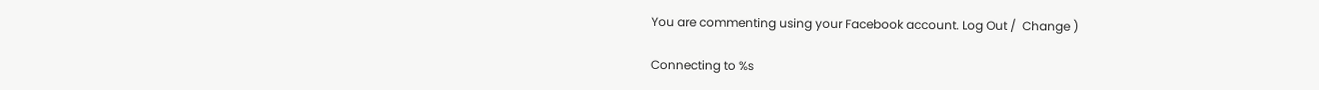You are commenting using your Facebook account. Log Out /  Change )

Connecting to %s